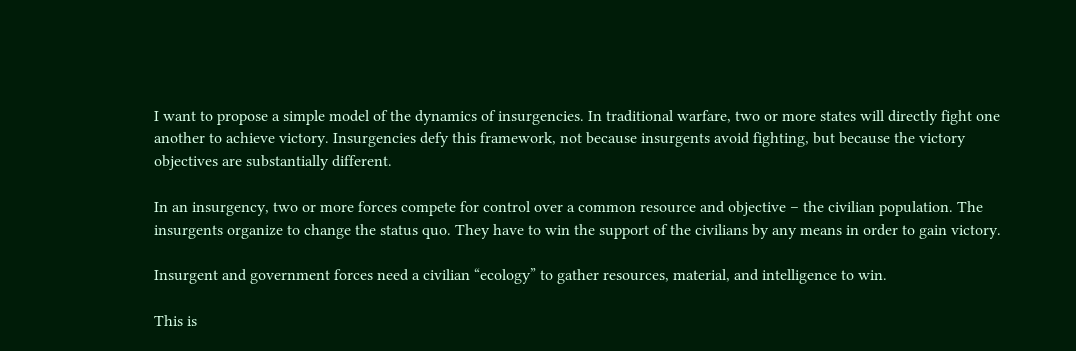I want to propose a simple model of the dynamics of insurgencies. In traditional warfare, two or more states will directly fight one another to achieve victory. Insurgencies defy this framework, not because insurgents avoid fighting, but because the victory objectives are substantially different.

In an insurgency, two or more forces compete for control over a common resource and objective – the civilian population. The insurgents organize to change the status quo. They have to win the support of the civilians by any means in order to gain victory.

Insurgent and government forces need a civilian “ecology” to gather resources, material, and intelligence to win.

This is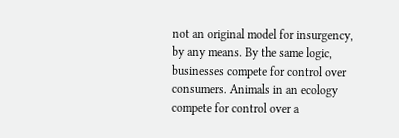not an original model for insurgency, by any means. By the same logic, businesses compete for control over consumers. Animals in an ecology compete for control over a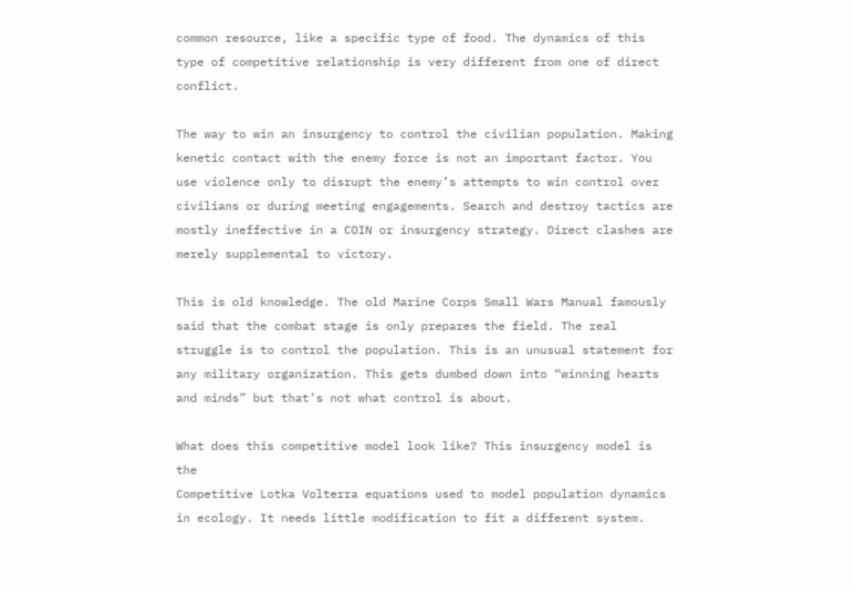common resource, like a specific type of food. The dynamics of this type of competitive relationship is very different from one of direct conflict.

The way to win an insurgency to control the civilian population. Making kenetic contact with the enemy force is not an important factor. You use violence only to disrupt the enemy’s attempts to win control over civilians or during meeting engagements. Search and destroy tactics are mostly ineffective in a COIN or insurgency strategy. Direct clashes are merely supplemental to victory.

This is old knowledge. The old Marine Corps Small Wars Manual famously said that the combat stage is only prepares the field. The real struggle is to control the population. This is an unusual statement for any military organization. This gets dumbed down into “winning hearts and minds” but that’s not what control is about.

What does this competitive model look like? This insurgency model is the
Competitive Lotka Volterra equations used to model population dynamics in ecology. It needs little modification to fit a different system.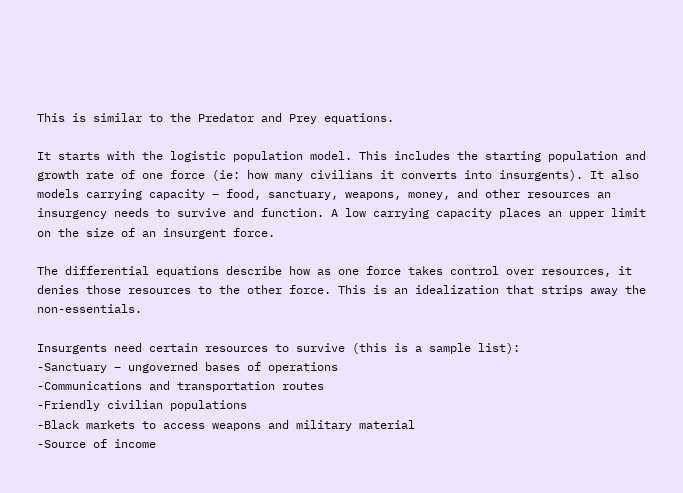This is similar to the Predator and Prey equations.

It starts with the logistic population model. This includes the starting population and growth rate of one force (ie: how many civilians it converts into insurgents). It also models carrying capacity – food, sanctuary, weapons, money, and other resources an insurgency needs to survive and function. A low carrying capacity places an upper limit on the size of an insurgent force.

The differential equations describe how as one force takes control over resources, it denies those resources to the other force. This is an idealization that strips away the non-essentials.

Insurgents need certain resources to survive (this is a sample list):
-Sanctuary – ungoverned bases of operations
-Communications and transportation routes
-Friendly civilian populations
-Black markets to access weapons and military material
-Source of income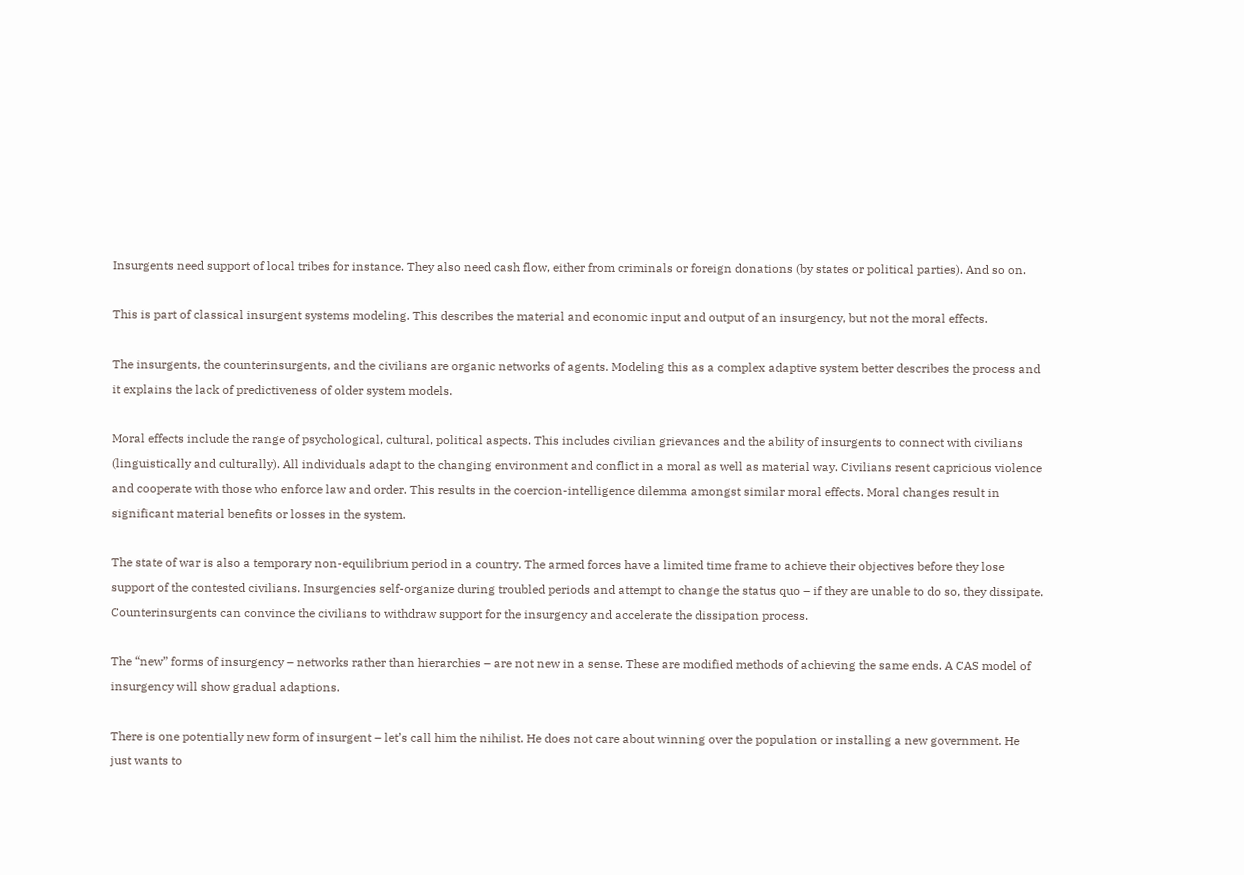Insurgents need support of local tribes for instance. They also need cash flow, either from criminals or foreign donations (by states or political parties). And so on.

This is part of classical insurgent systems modeling. This describes the material and economic input and output of an insurgency, but not the moral effects.

The insurgents, the counterinsurgents, and the civilians are organic networks of agents. Modeling this as a complex adaptive system better describes the process and it explains the lack of predictiveness of older system models.

Moral effects include the range of psychological, cultural, political aspects. This includes civilian grievances and the ability of insurgents to connect with civilians (linguistically and culturally). All individuals adapt to the changing environment and conflict in a moral as well as material way. Civilians resent capricious violence and cooperate with those who enforce law and order. This results in the coercion-intelligence dilemma amongst similar moral effects. Moral changes result in significant material benefits or losses in the system.

The state of war is also a temporary non-equilibrium period in a country. The armed forces have a limited time frame to achieve their objectives before they lose support of the contested civilians. Insurgencies self-organize during troubled periods and attempt to change the status quo – if they are unable to do so, they dissipate. Counterinsurgents can convince the civilians to withdraw support for the insurgency and accelerate the dissipation process.

The “new” forms of insurgency – networks rather than hierarchies – are not new in a sense. These are modified methods of achieving the same ends. A CAS model of insurgency will show gradual adaptions.

There is one potentially new form of insurgent – let’s call him the nihilist. He does not care about winning over the population or installing a new government. He just wants to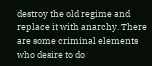destroy the old regime and replace it with anarchy. There are some criminal elements who desire to do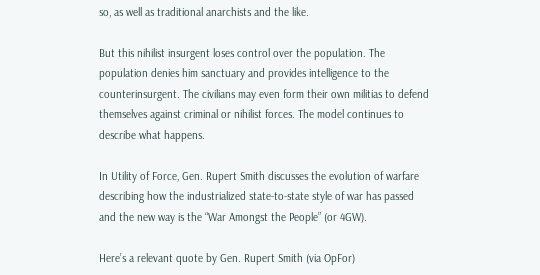so, as well as traditional anarchists and the like.

But this nihilist insurgent loses control over the population. The population denies him sanctuary and provides intelligence to the counterinsurgent. The civilians may even form their own militias to defend themselves against criminal or nihilist forces. The model continues to describe what happens.

In Utility of Force, Gen. Rupert Smith discusses the evolution of warfare describing how the industrialized state-to-state style of war has passed and the new way is the “War Amongst the People” (or 4GW).

Here’s a relevant quote by Gen. Rupert Smith (via OpFor)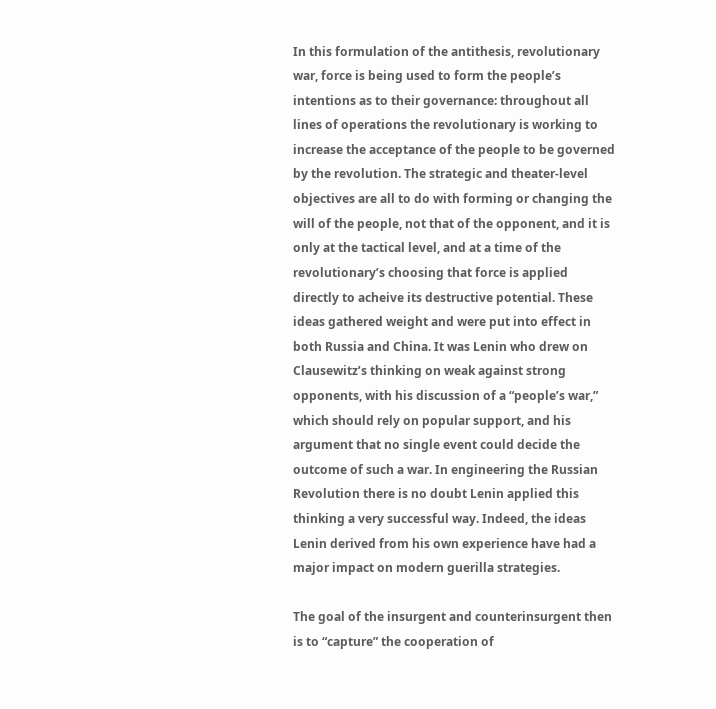In this formulation of the antithesis, revolutionary war, force is being used to form the people’s intentions as to their governance: throughout all lines of operations the revolutionary is working to increase the acceptance of the people to be governed by the revolution. The strategic and theater-level objectives are all to do with forming or changing the will of the people, not that of the opponent, and it is only at the tactical level, and at a time of the revolutionary’s choosing that force is applied directly to acheive its destructive potential. These ideas gathered weight and were put into effect in both Russia and China. It was Lenin who drew on Clausewitz’s thinking on weak against strong opponents, with his discussion of a “people’s war,” which should rely on popular support, and his argument that no single event could decide the outcome of such a war. In engineering the Russian Revolution there is no doubt Lenin applied this thinking a very successful way. Indeed, the ideas Lenin derived from his own experience have had a major impact on modern guerilla strategies.

The goal of the insurgent and counterinsurgent then is to “capture” the cooperation of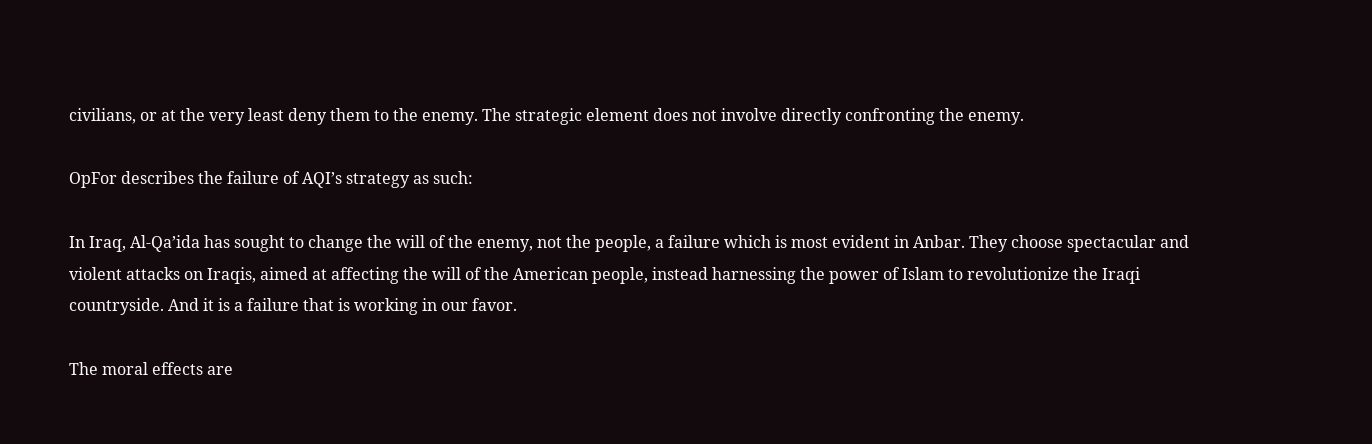civilians, or at the very least deny them to the enemy. The strategic element does not involve directly confronting the enemy.

OpFor describes the failure of AQI’s strategy as such:

In Iraq, Al-Qa’ida has sought to change the will of the enemy, not the people, a failure which is most evident in Anbar. They choose spectacular and violent attacks on Iraqis, aimed at affecting the will of the American people, instead harnessing the power of Islam to revolutionize the Iraqi countryside. And it is a failure that is working in our favor.

The moral effects are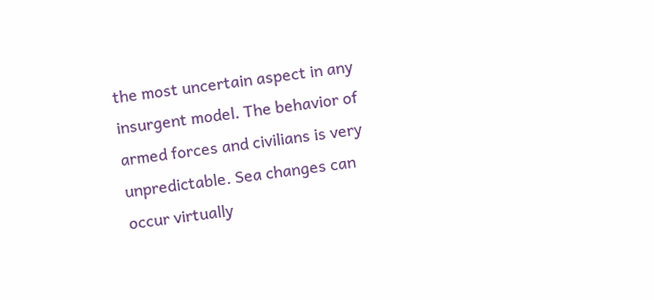the most uncertain aspect in any insurgent model. The behavior of armed forces and civilians is very unpredictable. Sea changes can occur virtually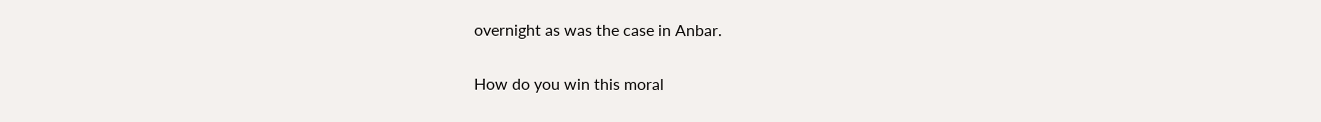overnight as was the case in Anbar.

How do you win this moral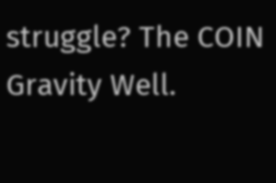struggle? The COIN Gravity Well.